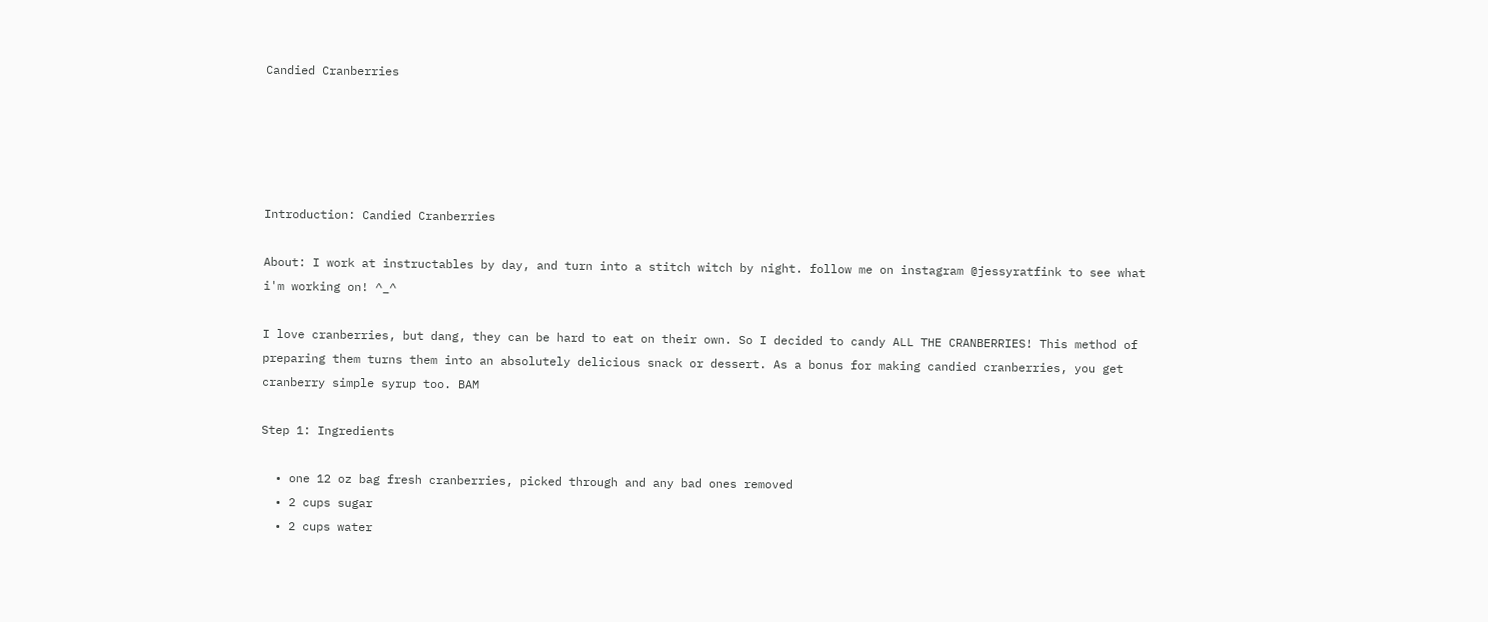Candied Cranberries





Introduction: Candied Cranberries

About: I work at instructables by day, and turn into a stitch witch by night. follow me on instagram @jessyratfink to see what i'm working on! ^_^

I love cranberries, but dang, they can be hard to eat on their own. So I decided to candy ALL THE CRANBERRIES! This method of preparing them turns them into an absolutely delicious snack or dessert. As a bonus for making candied cranberries, you get cranberry simple syrup too. BAM

Step 1: Ingredients

  • one 12 oz bag fresh cranberries, picked through and any bad ones removed
  • 2 cups sugar
  • 2 cups water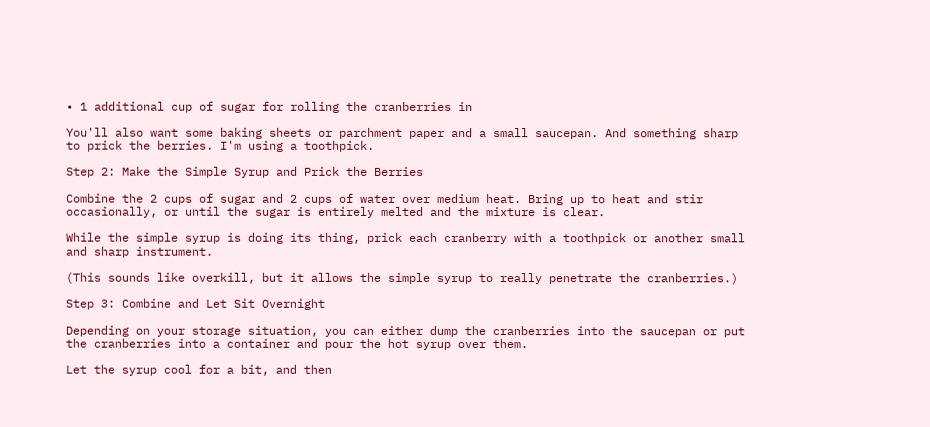• 1 additional cup of sugar for rolling the cranberries in

You'll also want some baking sheets or parchment paper and a small saucepan. And something sharp to prick the berries. I'm using a toothpick.

Step 2: Make the Simple Syrup and Prick the Berries

Combine the 2 cups of sugar and 2 cups of water over medium heat. Bring up to heat and stir occasionally, or until the sugar is entirely melted and the mixture is clear.

While the simple syrup is doing its thing, prick each cranberry with a toothpick or another small and sharp instrument.

(This sounds like overkill, but it allows the simple syrup to really penetrate the cranberries.)

Step 3: Combine and Let Sit Overnight

Depending on your storage situation, you can either dump the cranberries into the saucepan or put the cranberries into a container and pour the hot syrup over them.

Let the syrup cool for a bit, and then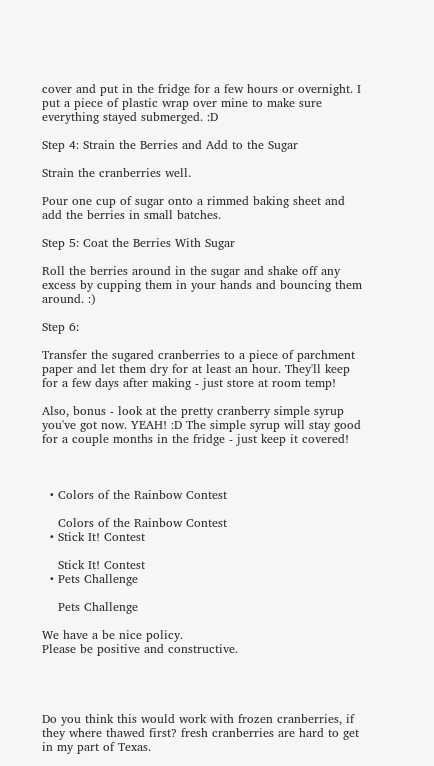cover and put in the fridge for a few hours or overnight. I put a piece of plastic wrap over mine to make sure everything stayed submerged. :D

Step 4: Strain the Berries and Add to the Sugar

Strain the cranberries well.

Pour one cup of sugar onto a rimmed baking sheet and add the berries in small batches.

Step 5: Coat the Berries With Sugar

Roll the berries around in the sugar and shake off any excess by cupping them in your hands and bouncing them around. :)

Step 6:

Transfer the sugared cranberries to a piece of parchment paper and let them dry for at least an hour. They'll keep for a few days after making - just store at room temp!

Also, bonus - look at the pretty cranberry simple syrup you've got now. YEAH! :D The simple syrup will stay good for a couple months in the fridge - just keep it covered!



  • Colors of the Rainbow Contest

    Colors of the Rainbow Contest
  • Stick It! Contest

    Stick It! Contest
  • Pets Challenge

    Pets Challenge

We have a be nice policy.
Please be positive and constructive.




Do you think this would work with frozen cranberries, if they where thawed first? fresh cranberries are hard to get in my part of Texas.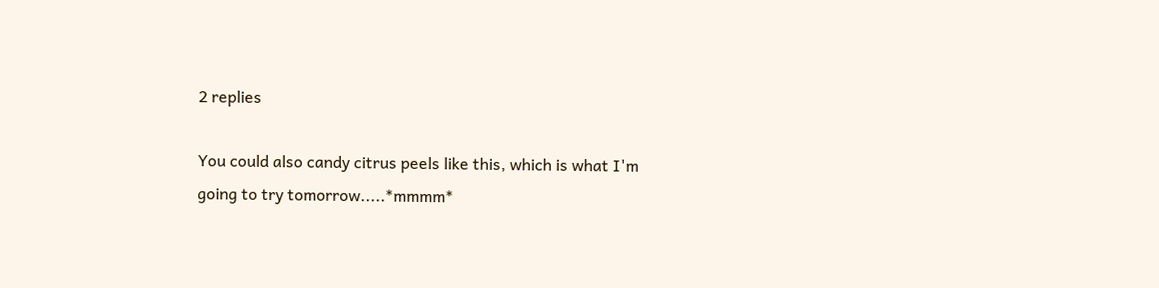2 replies

You could also candy citrus peels like this, which is what I'm going to try tomorrow.....*mmmm*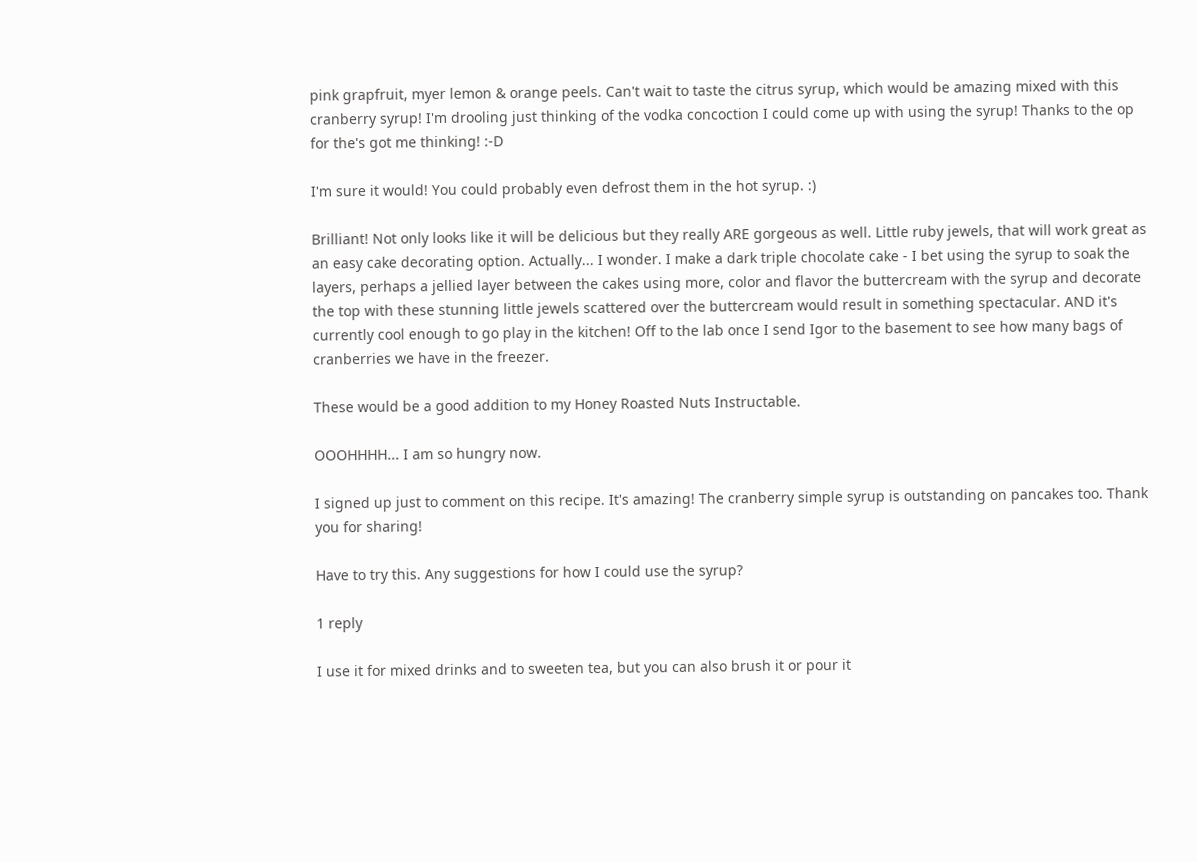pink grapfruit, myer lemon & orange peels. Can't wait to taste the citrus syrup, which would be amazing mixed with this cranberry syrup! I'm drooling just thinking of the vodka concoction I could come up with using the syrup! Thanks to the op for the's got me thinking! :-D

I'm sure it would! You could probably even defrost them in the hot syrup. :)

Brilliant! Not only looks like it will be delicious but they really ARE gorgeous as well. Little ruby jewels, that will work great as an easy cake decorating option. Actually... I wonder. I make a dark triple chocolate cake - I bet using the syrup to soak the layers, perhaps a jellied layer between the cakes using more, color and flavor the buttercream with the syrup and decorate the top with these stunning little jewels scattered over the buttercream would result in something spectacular. AND it's currently cool enough to go play in the kitchen! Off to the lab once I send Igor to the basement to see how many bags of cranberries we have in the freezer.

These would be a good addition to my Honey Roasted Nuts Instructable.

OOOHHHH... I am so hungry now.

I signed up just to comment on this recipe. It's amazing! The cranberry simple syrup is outstanding on pancakes too. Thank you for sharing!

Have to try this. Any suggestions for how I could use the syrup?

1 reply

I use it for mixed drinks and to sweeten tea, but you can also brush it or pour it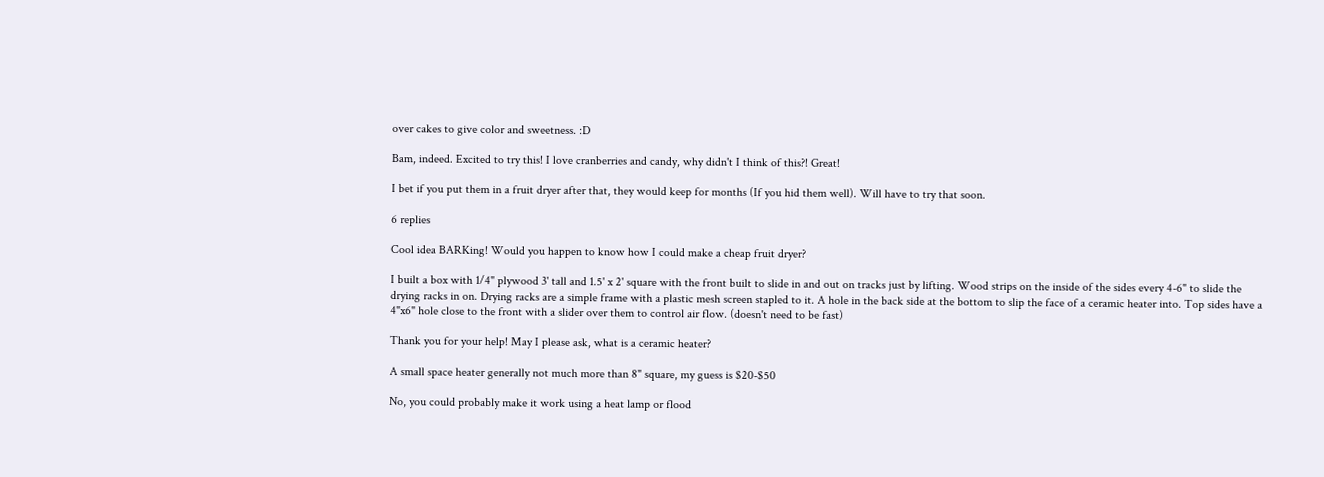over cakes to give color and sweetness. :D

Bam, indeed. Excited to try this! I love cranberries and candy, why didn't I think of this?! Great!

I bet if you put them in a fruit dryer after that, they would keep for months (If you hid them well). Will have to try that soon.

6 replies

Cool idea BARKing! Would you happen to know how I could make a cheap fruit dryer?

I built a box with 1/4" plywood 3' tall and 1.5' x 2' square with the front built to slide in and out on tracks just by lifting. Wood strips on the inside of the sides every 4-6" to slide the drying racks in on. Drying racks are a simple frame with a plastic mesh screen stapled to it. A hole in the back side at the bottom to slip the face of a ceramic heater into. Top sides have a 4"x6" hole close to the front with a slider over them to control air flow. (doesn't need to be fast)

Thank you for your help! May I please ask, what is a ceramic heater?

A small space heater generally not much more than 8" square, my guess is $20-$50

No, you could probably make it work using a heat lamp or flood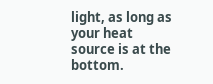light, as long as your heat source is at the bottom.